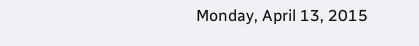Monday, April 13, 2015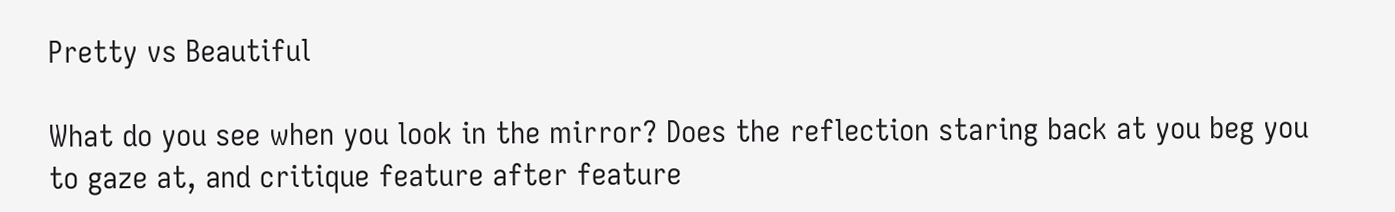Pretty vs Beautiful

What do you see when you look in the mirror? Does the reflection staring back at you beg you to gaze at, and critique feature after feature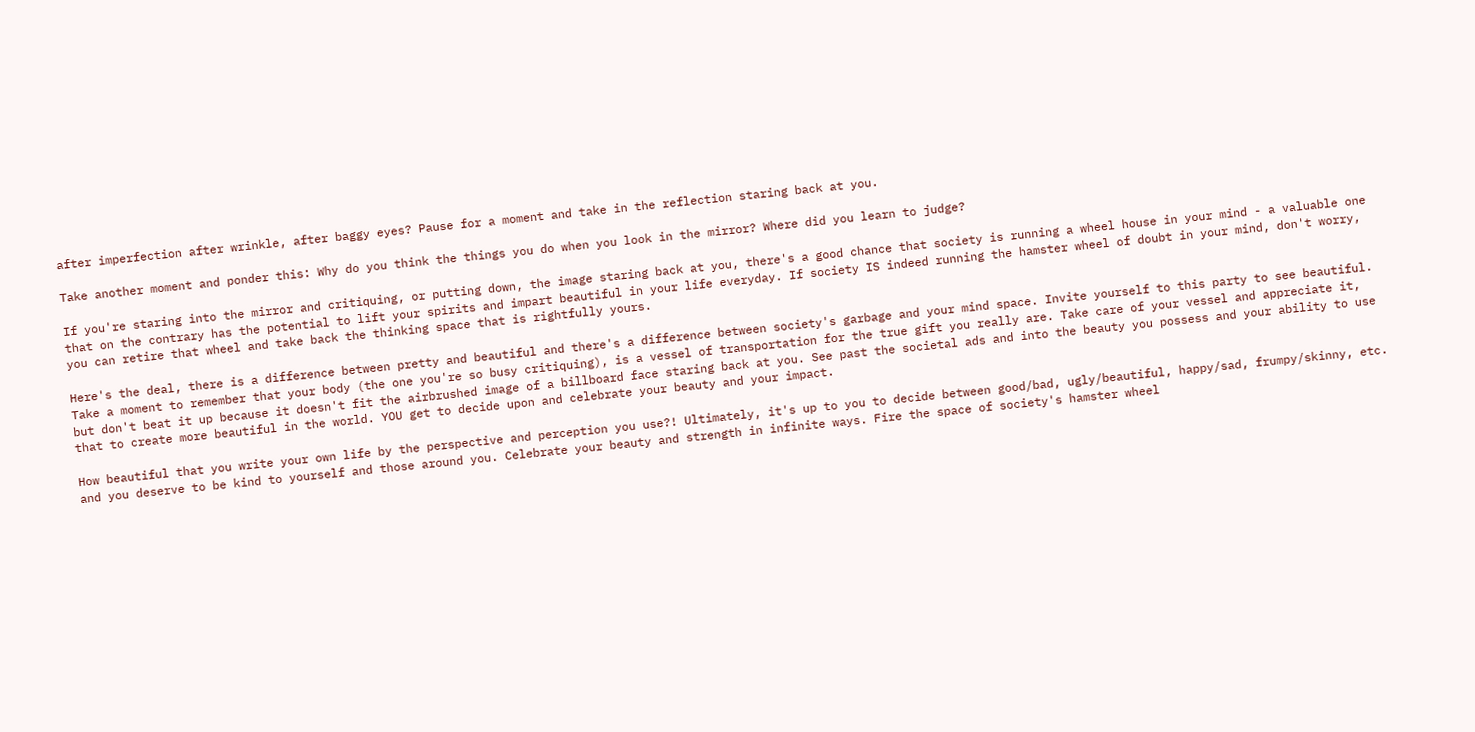after imperfection after wrinkle, after baggy eyes? Pause for a moment and take in the reflection staring back at you.

Take another moment and ponder this: Why do you think the things you do when you look in the mirror? Where did you learn to judge?

If you're staring into the mirror and critiquing, or putting down, the image staring back at you, there's a good chance that society is running a wheel house in your mind - a valuable one that on the contrary has the potential to lift your spirits and impart beautiful in your life everyday. If society IS indeed running the hamster wheel of doubt in your mind, don't worry, you can retire that wheel and take back the thinking space that is rightfully yours.

Here's the deal, there is a difference between pretty and beautiful and there's a difference between society's garbage and your mind space. Invite yourself to this party to see beautiful. Take a moment to remember that your body (the one you're so busy critiquing), is a vessel of transportation for the true gift you really are. Take care of your vessel and appreciate it, but don't beat it up because it doesn't fit the airbrushed image of a billboard face staring back at you. See past the societal ads and into the beauty you possess and your ability to use that to create more beautiful in the world. YOU get to decide upon and celebrate your beauty and your impact.

How beautiful that you write your own life by the perspective and perception you use?! Ultimately, it's up to you to decide between good/bad, ugly/beautiful, happy/sad, frumpy/skinny, etc. and you deserve to be kind to yourself and those around you. Celebrate your beauty and strength in infinite ways. Fire the space of society's hamster wheel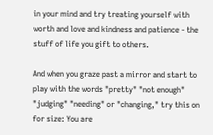in your mind and try treating yourself with worth and love and kindness and patience - the stuff of life you gift to others.

And when you graze past a mirror and start to play with the words "pretty" "not enough" "judging" "needing" or "changing," try this on for size: You are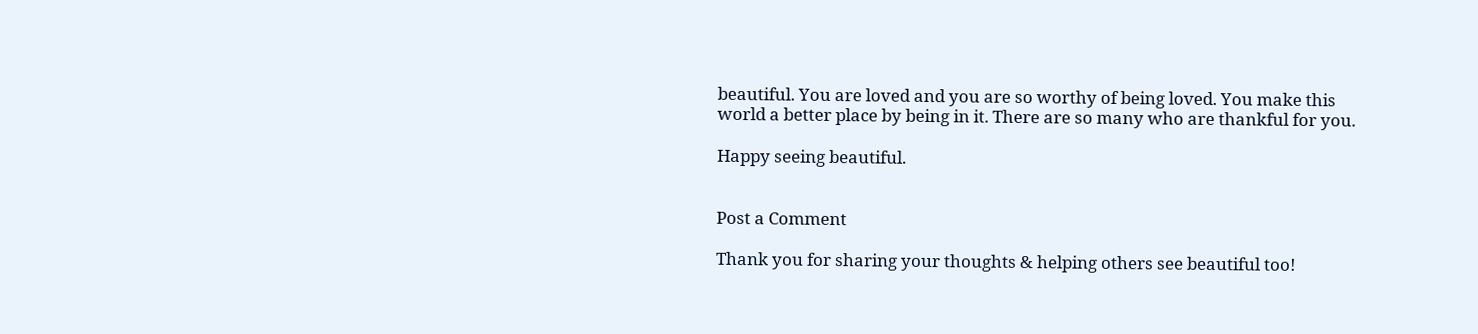beautiful. You are loved and you are so worthy of being loved. You make this world a better place by being in it. There are so many who are thankful for you.

Happy seeing beautiful.


Post a Comment

Thank you for sharing your thoughts & helping others see beautiful too!